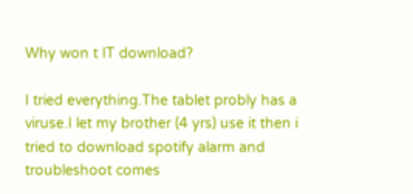Why won t IT download?

I tried everything.The tablet probly has a viruse.I let my brother (4 yrs) use it then i tried to download spotify alarm and troubleshoot comes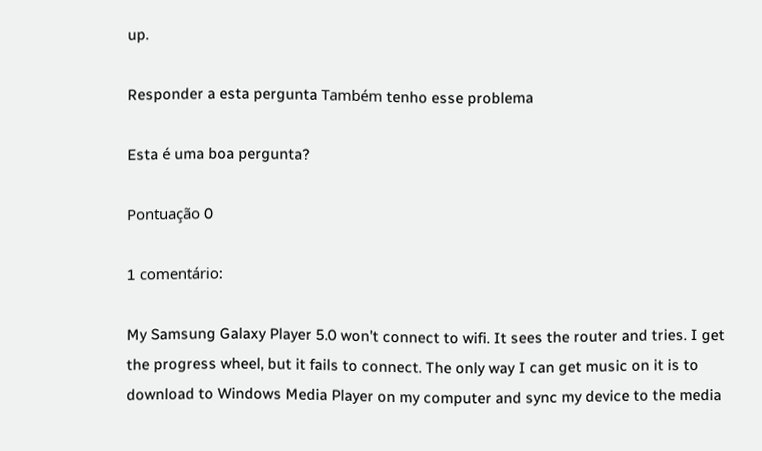up.

Responder a esta pergunta Também tenho esse problema

Esta é uma boa pergunta?

Pontuação 0

1 comentário:

My Samsung Galaxy Player 5.0 won’t connect to wifi. It sees the router and tries. I get the progress wheel, but it fails to connect. The only way I can get music on it is to download to Windows Media Player on my computer and sync my device to the media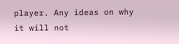player. Any ideas on why it will not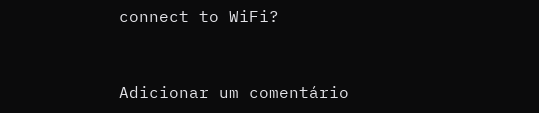connect to WiFi?


Adicionar um comentário